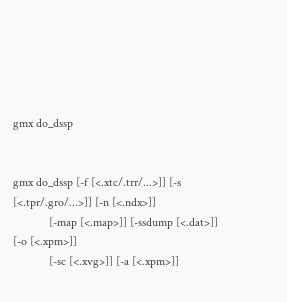gmx do_dssp


gmx do_dssp [-f [<.xtc/.trr/...>]] [-s [<.tpr/.gro/...>]] [-n [<.ndx>]]
            [-map [<.map>]] [-ssdump [<.dat>]] [-o [<.xpm>]]
            [-sc [<.xvg>]] [-a [<.xpm>]]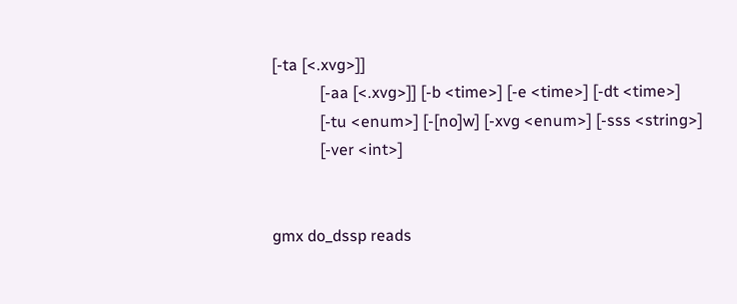[-ta [<.xvg>]]
            [-aa [<.xvg>]] [-b <time>] [-e <time>] [-dt <time>]
            [-tu <enum>] [-[no]w] [-xvg <enum>] [-sss <string>]
            [-ver <int>]


gmx do_dssp reads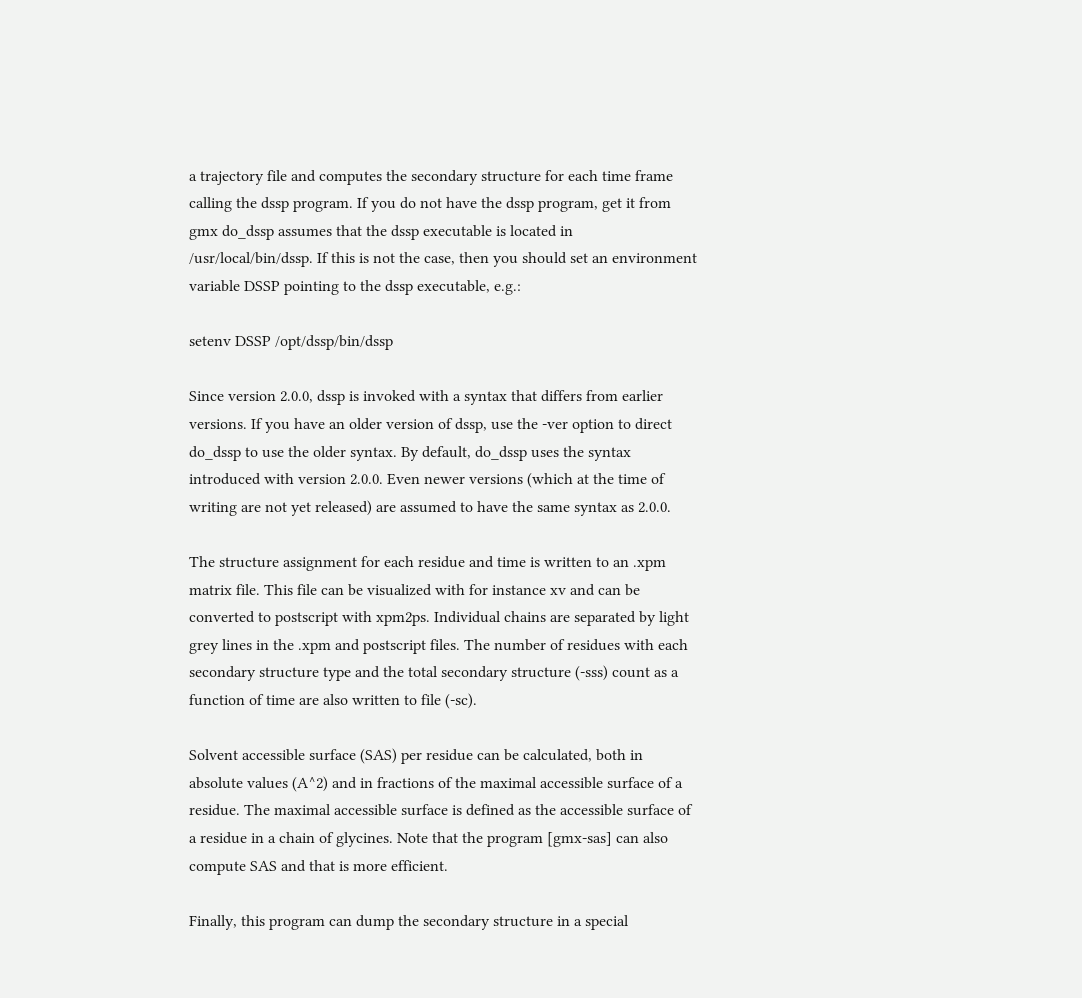a trajectory file and computes the secondary structure for each time frame calling the dssp program. If you do not have the dssp program, get it from gmx do_dssp assumes that the dssp executable is located in /usr/local/bin/dssp. If this is not the case, then you should set an environment variable DSSP pointing to the dssp executable, e.g.:

setenv DSSP /opt/dssp/bin/dssp

Since version 2.0.0, dssp is invoked with a syntax that differs from earlier versions. If you have an older version of dssp, use the -ver option to direct do_dssp to use the older syntax. By default, do_dssp uses the syntax introduced with version 2.0.0. Even newer versions (which at the time of writing are not yet released) are assumed to have the same syntax as 2.0.0.

The structure assignment for each residue and time is written to an .xpm matrix file. This file can be visualized with for instance xv and can be converted to postscript with xpm2ps. Individual chains are separated by light grey lines in the .xpm and postscript files. The number of residues with each secondary structure type and the total secondary structure (-sss) count as a function of time are also written to file (-sc).

Solvent accessible surface (SAS) per residue can be calculated, both in absolute values (A^2) and in fractions of the maximal accessible surface of a residue. The maximal accessible surface is defined as the accessible surface of a residue in a chain of glycines. Note that the program [gmx-sas] can also compute SAS and that is more efficient.

Finally, this program can dump the secondary structure in a special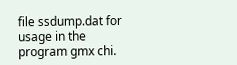file ssdump.dat for usage in the program gmx chi.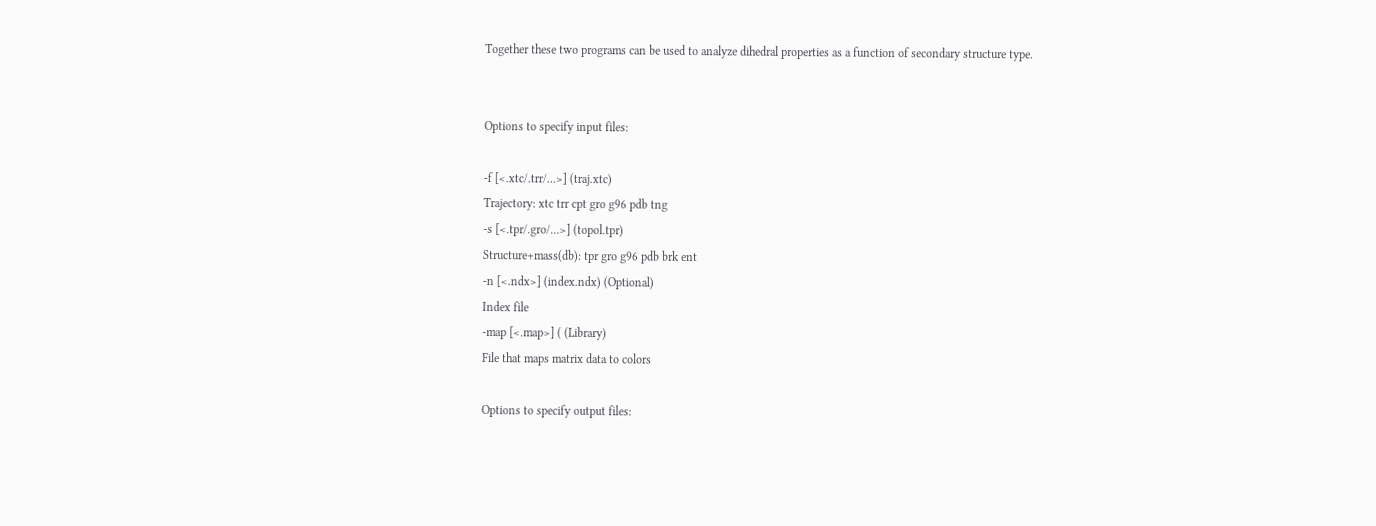Together these two programs can be used to analyze dihedral properties as a function of secondary structure type.


Options to specify input files:

-f [<.xtc/.trr/…>] (traj.xtc)
Trajectory: xtc trr cpt gro g96 pdb tng
-s [<.tpr/.gro/…>] (topol.tpr)
Structure+mass(db): tpr gro g96 pdb brk ent
-n [<.ndx>] (index.ndx) (Optional)
Index file
-map [<.map>] ( (Library)
File that maps matrix data to colors

Options to specify output files: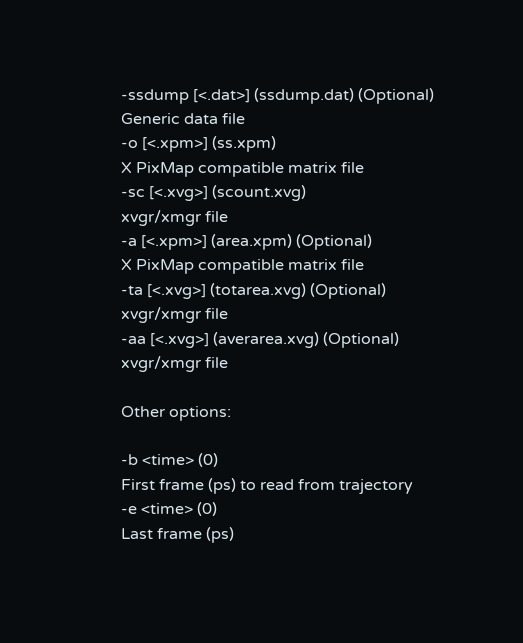-ssdump [<.dat>] (ssdump.dat) (Optional)
Generic data file
-o [<.xpm>] (ss.xpm)
X PixMap compatible matrix file
-sc [<.xvg>] (scount.xvg)
xvgr/xmgr file
-a [<.xpm>] (area.xpm) (Optional)
X PixMap compatible matrix file
-ta [<.xvg>] (totarea.xvg) (Optional)
xvgr/xmgr file
-aa [<.xvg>] (averarea.xvg) (Optional)
xvgr/xmgr file

Other options:

-b <time> (0)
First frame (ps) to read from trajectory
-e <time> (0)
Last frame (ps)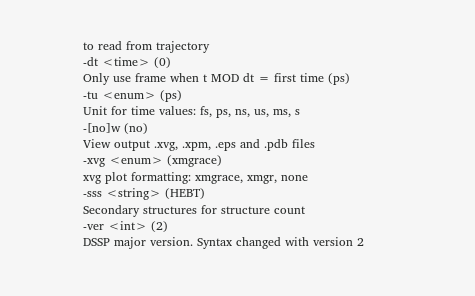to read from trajectory
-dt <time> (0)
Only use frame when t MOD dt = first time (ps)
-tu <enum> (ps)
Unit for time values: fs, ps, ns, us, ms, s
-[no]w (no)
View output .xvg, .xpm, .eps and .pdb files
-xvg <enum> (xmgrace)
xvg plot formatting: xmgrace, xmgr, none
-sss <string> (HEBT)
Secondary structures for structure count
-ver <int> (2)
DSSP major version. Syntax changed with version 2